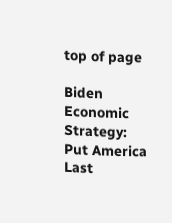top of page

Biden Economic Strategy: Put America Last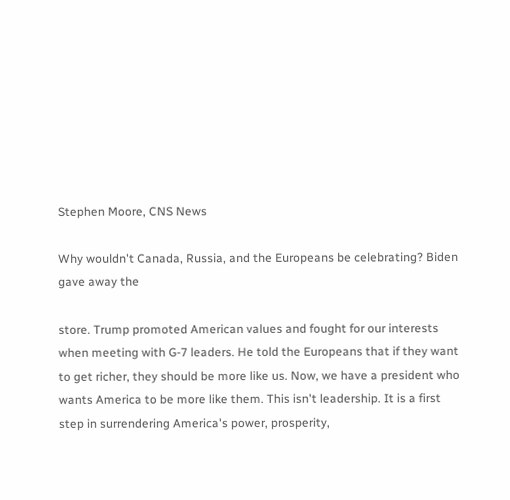Stephen Moore, CNS News

Why wouldn't Canada, Russia, and the Europeans be celebrating? Biden gave away the

store. Trump promoted American values and fought for our interests when meeting with G-7 leaders. He told the Europeans that if they want to get richer, they should be more like us. Now, we have a president who wants America to be more like them. This isn't leadership. It is a first step in surrendering America's power, prosperity,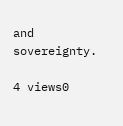and sovereignty.

4 views0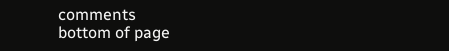comments
bottom of page